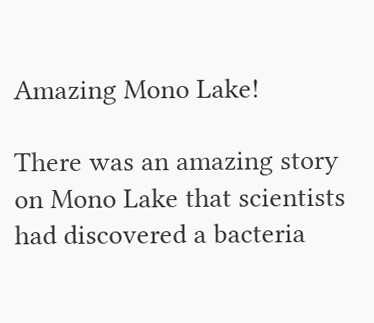Amazing Mono Lake!

There was an amazing story on Mono Lake that scientists had discovered a bacteria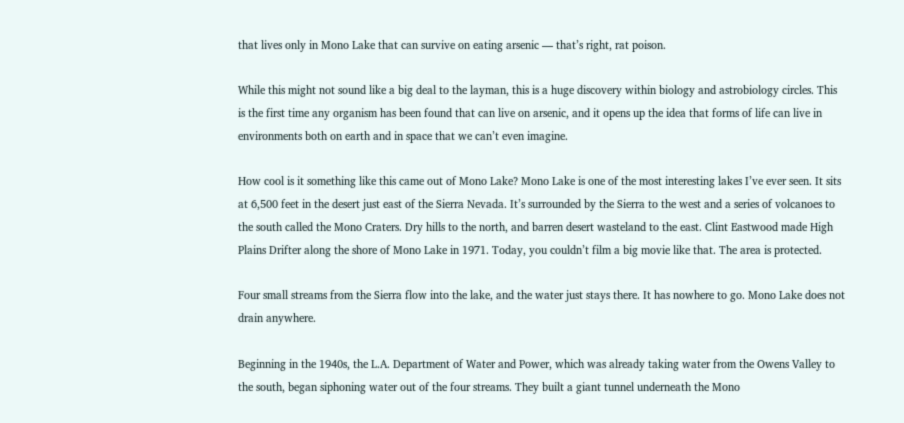that lives only in Mono Lake that can survive on eating arsenic — that’s right, rat poison.

While this might not sound like a big deal to the layman, this is a huge discovery within biology and astrobiology circles. This is the first time any organism has been found that can live on arsenic, and it opens up the idea that forms of life can live in environments both on earth and in space that we can’t even imagine.

How cool is it something like this came out of Mono Lake? Mono Lake is one of the most interesting lakes I’ve ever seen. It sits at 6,500 feet in the desert just east of the Sierra Nevada. It’s surrounded by the Sierra to the west and a series of volcanoes to the south called the Mono Craters. Dry hills to the north, and barren desert wasteland to the east. Clint Eastwood made High Plains Drifter along the shore of Mono Lake in 1971. Today, you couldn’t film a big movie like that. The area is protected.

Four small streams from the Sierra flow into the lake, and the water just stays there. It has nowhere to go. Mono Lake does not drain anywhere.

Beginning in the 1940s, the L.A. Department of Water and Power, which was already taking water from the Owens Valley to the south, began siphoning water out of the four streams. They built a giant tunnel underneath the Mono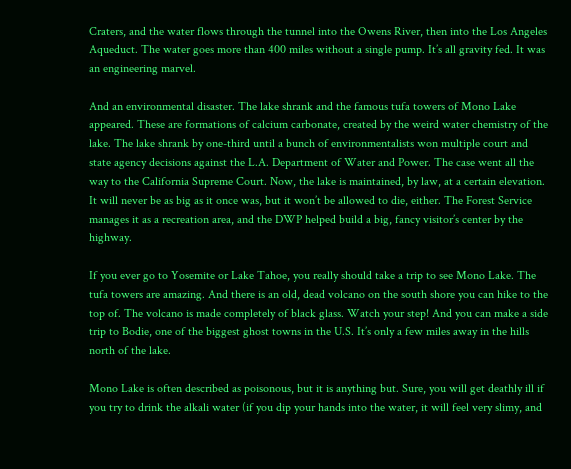Craters, and the water flows through the tunnel into the Owens River, then into the Los Angeles Aqueduct. The water goes more than 400 miles without a single pump. It’s all gravity fed. It was an engineering marvel.

And an environmental disaster. The lake shrank and the famous tufa towers of Mono Lake appeared. These are formations of calcium carbonate, created by the weird water chemistry of the lake. The lake shrank by one-third until a bunch of environmentalists won multiple court and state agency decisions against the L.A. Department of Water and Power. The case went all the way to the California Supreme Court. Now, the lake is maintained, by law, at a certain elevation. It will never be as big as it once was, but it won’t be allowed to die, either. The Forest Service manages it as a recreation area, and the DWP helped build a big, fancy visitor’s center by the highway.

If you ever go to Yosemite or Lake Tahoe, you really should take a trip to see Mono Lake. The tufa towers are amazing. And there is an old, dead volcano on the south shore you can hike to the top of. The volcano is made completely of black glass. Watch your step! And you can make a side trip to Bodie, one of the biggest ghost towns in the U.S. It’s only a few miles away in the hills north of the lake.

Mono Lake is often described as poisonous, but it is anything but. Sure, you will get deathly ill if you try to drink the alkali water (if you dip your hands into the water, it will feel very slimy, and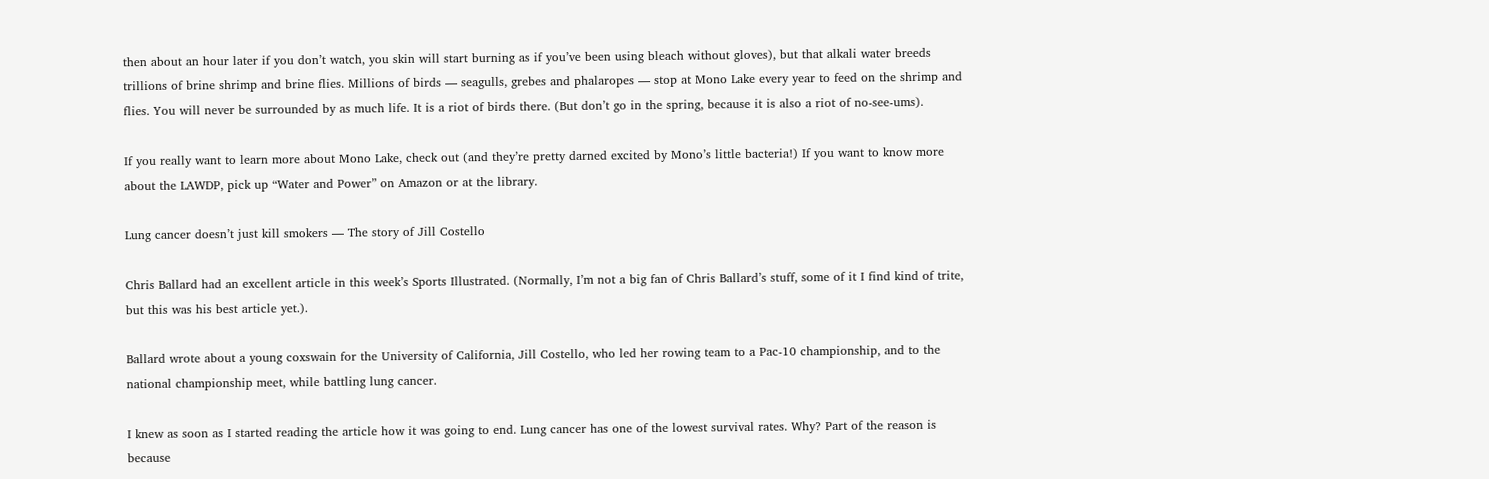then about an hour later if you don’t watch, you skin will start burning as if you’ve been using bleach without gloves), but that alkali water breeds trillions of brine shrimp and brine flies. Millions of birds — seagulls, grebes and phalaropes — stop at Mono Lake every year to feed on the shrimp and flies. You will never be surrounded by as much life. It is a riot of birds there. (But don’t go in the spring, because it is also a riot of no-see-ums).

If you really want to learn more about Mono Lake, check out (and they’re pretty darned excited by Mono’s little bacteria!) If you want to know more about the LAWDP, pick up “Water and Power” on Amazon or at the library.

Lung cancer doesn’t just kill smokers — The story of Jill Costello

Chris Ballard had an excellent article in this week’s Sports Illustrated. (Normally, I’m not a big fan of Chris Ballard’s stuff, some of it I find kind of trite, but this was his best article yet.).

Ballard wrote about a young coxswain for the University of California, Jill Costello, who led her rowing team to a Pac-10 championship, and to the national championship meet, while battling lung cancer.

I knew as soon as I started reading the article how it was going to end. Lung cancer has one of the lowest survival rates. Why? Part of the reason is because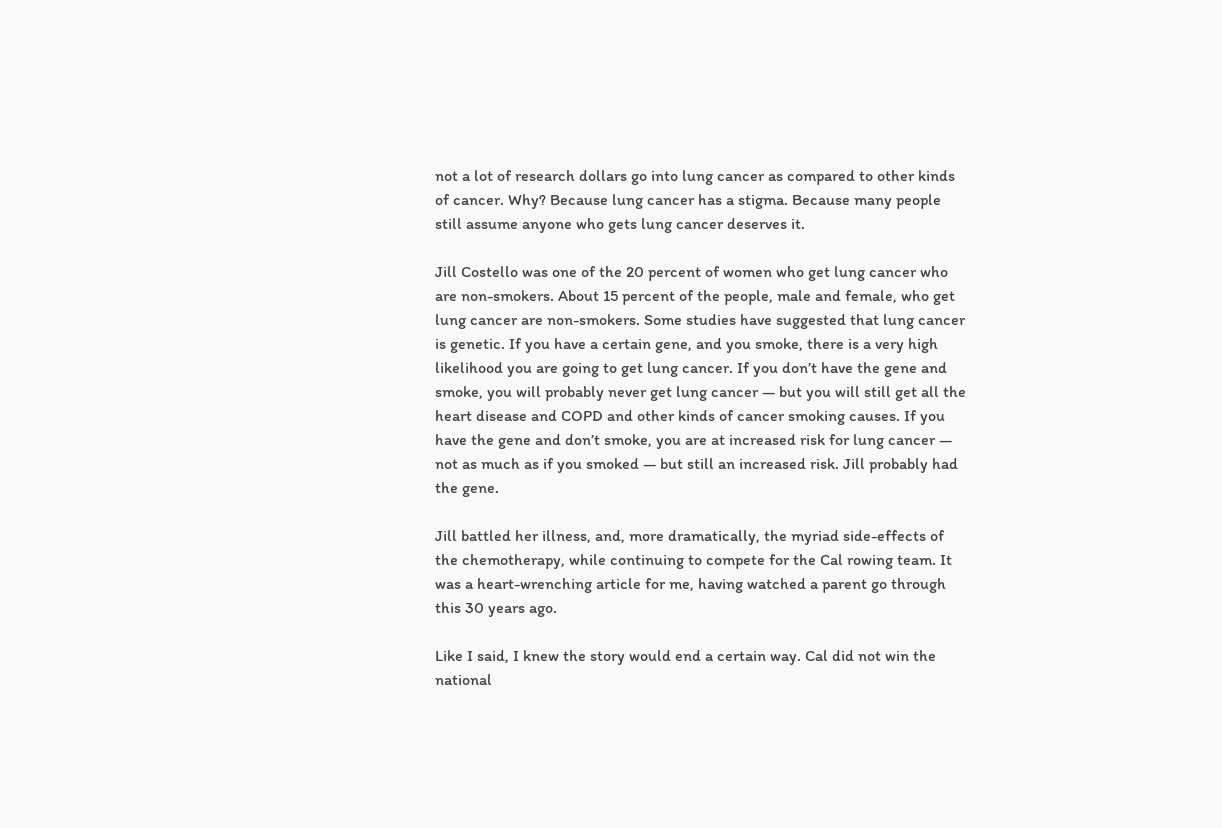not a lot of research dollars go into lung cancer as compared to other kinds of cancer. Why? Because lung cancer has a stigma. Because many people still assume anyone who gets lung cancer deserves it.

Jill Costello was one of the 20 percent of women who get lung cancer who are non-smokers. About 15 percent of the people, male and female, who get lung cancer are non-smokers. Some studies have suggested that lung cancer is genetic. If you have a certain gene, and you smoke, there is a very high likelihood you are going to get lung cancer. If you don’t have the gene and smoke, you will probably never get lung cancer — but you will still get all the heart disease and COPD and other kinds of cancer smoking causes. If you have the gene and don’t smoke, you are at increased risk for lung cancer — not as much as if you smoked — but still an increased risk. Jill probably had the gene.

Jill battled her illness, and, more dramatically, the myriad side-effects of the chemotherapy, while continuing to compete for the Cal rowing team. It was a heart-wrenching article for me, having watched a parent go through this 30 years ago.

Like I said, I knew the story would end a certain way. Cal did not win the national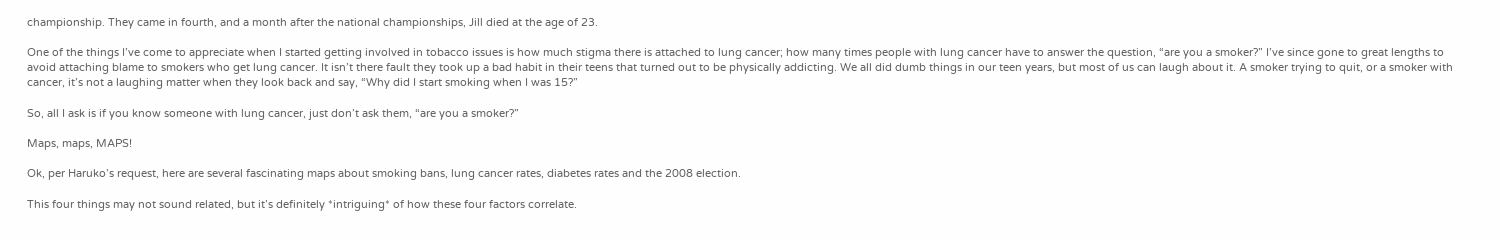championship. They came in fourth, and a month after the national championships, Jill died at the age of 23.

One of the things I’ve come to appreciate when I started getting involved in tobacco issues is how much stigma there is attached to lung cancer; how many times people with lung cancer have to answer the question, “are you a smoker?” I’ve since gone to great lengths to avoid attaching blame to smokers who get lung cancer. It isn’t there fault they took up a bad habit in their teens that turned out to be physically addicting. We all did dumb things in our teen years, but most of us can laugh about it. A smoker trying to quit, or a smoker with cancer, it’s not a laughing matter when they look back and say, “Why did I start smoking when I was 15?”

So, all I ask is if you know someone with lung cancer, just don’t ask them, “are you a smoker?”

Maps, maps, MAPS!

Ok, per Haruko’s request, here are several fascinating maps about smoking bans, lung cancer rates, diabetes rates and the 2008 election.

This four things may not sound related, but it’s definitely *intriguing* of how these four factors correlate.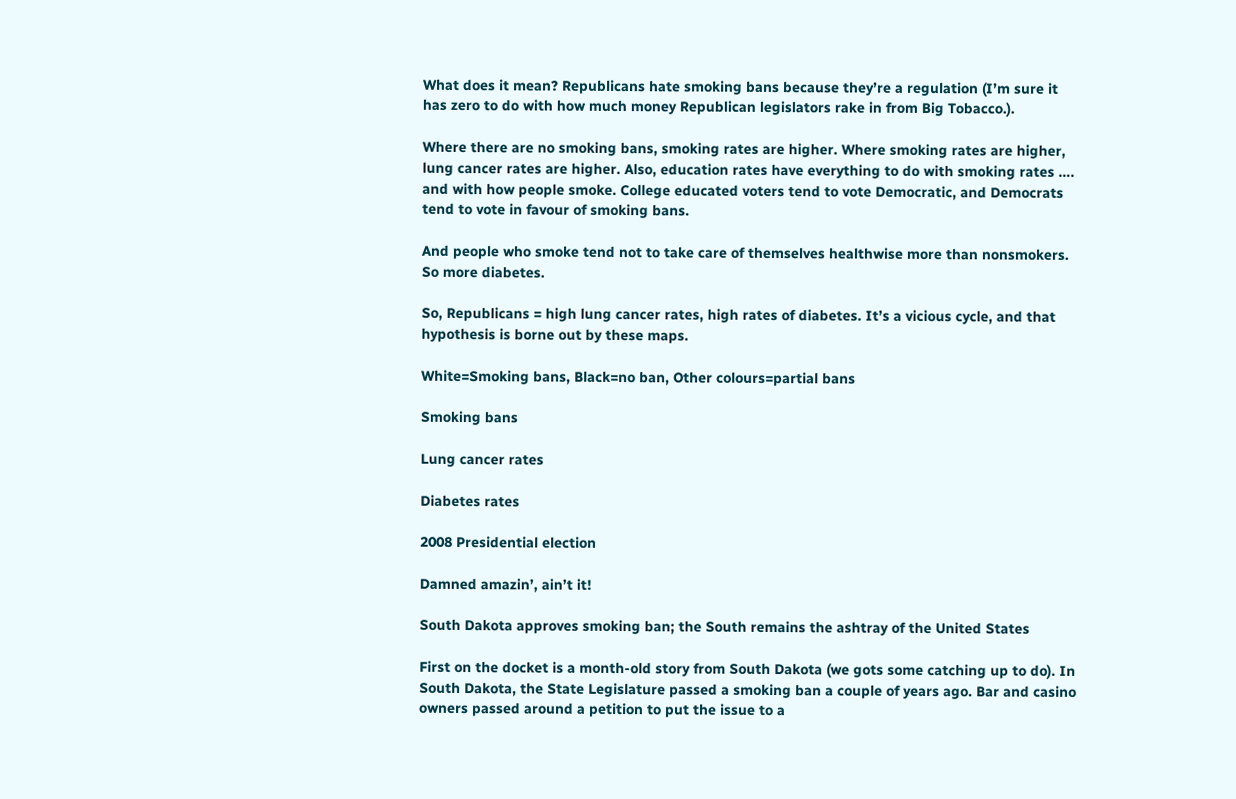What does it mean? Republicans hate smoking bans because they’re a regulation (I’m sure it has zero to do with how much money Republican legislators rake in from Big Tobacco.).

Where there are no smoking bans, smoking rates are higher. Where smoking rates are higher, lung cancer rates are higher. Also, education rates have everything to do with smoking rates …. and with how people smoke. College educated voters tend to vote Democratic, and Democrats tend to vote in favour of smoking bans.

And people who smoke tend not to take care of themselves healthwise more than nonsmokers. So more diabetes.

So, Republicans = high lung cancer rates, high rates of diabetes. It’s a vicious cycle, and that hypothesis is borne out by these maps.

White=Smoking bans, Black=no ban, Other colours=partial bans

Smoking bans

Lung cancer rates

Diabetes rates

2008 Presidential election

Damned amazin’, ain’t it!

South Dakota approves smoking ban; the South remains the ashtray of the United States

First on the docket is a month-old story from South Dakota (we gots some catching up to do). In South Dakota, the State Legislature passed a smoking ban a couple of years ago. Bar and casino owners passed around a petition to put the issue to a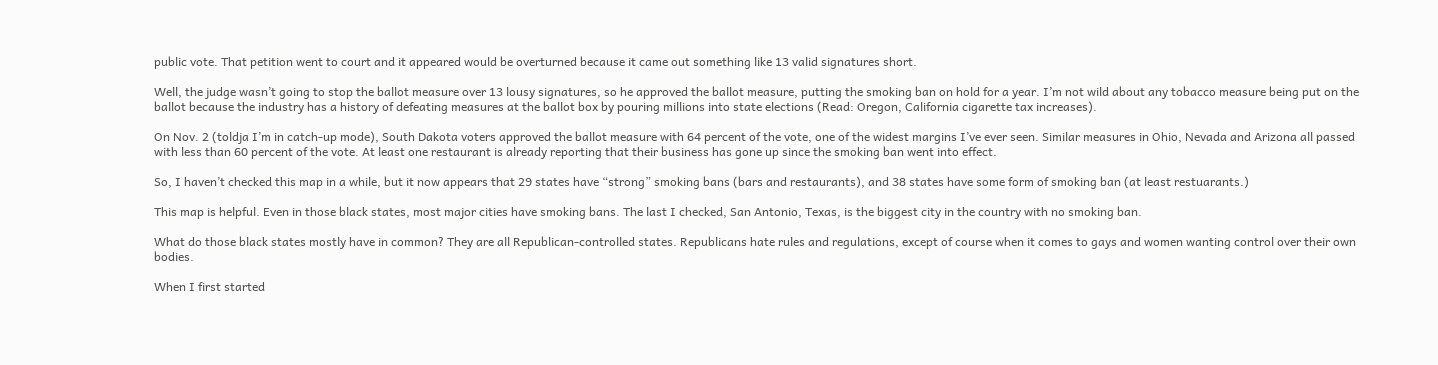public vote. That petition went to court and it appeared would be overturned because it came out something like 13 valid signatures short.

Well, the judge wasn’t going to stop the ballot measure over 13 lousy signatures, so he approved the ballot measure, putting the smoking ban on hold for a year. I’m not wild about any tobacco measure being put on the ballot because the industry has a history of defeating measures at the ballot box by pouring millions into state elections (Read: Oregon, California cigarette tax increases).

On Nov. 2 (toldja I’m in catch-up mode), South Dakota voters approved the ballot measure with 64 percent of the vote, one of the widest margins I’ve ever seen. Similar measures in Ohio, Nevada and Arizona all passed with less than 60 percent of the vote. At least one restaurant is already reporting that their business has gone up since the smoking ban went into effect.

So, I haven’t checked this map in a while, but it now appears that 29 states have “strong” smoking bans (bars and restaurants), and 38 states have some form of smoking ban (at least restuarants.)

This map is helpful. Even in those black states, most major cities have smoking bans. The last I checked, San Antonio, Texas, is the biggest city in the country with no smoking ban.

What do those black states mostly have in common? They are all Republican-controlled states. Republicans hate rules and regulations, except of course when it comes to gays and women wanting control over their own bodies.

When I first started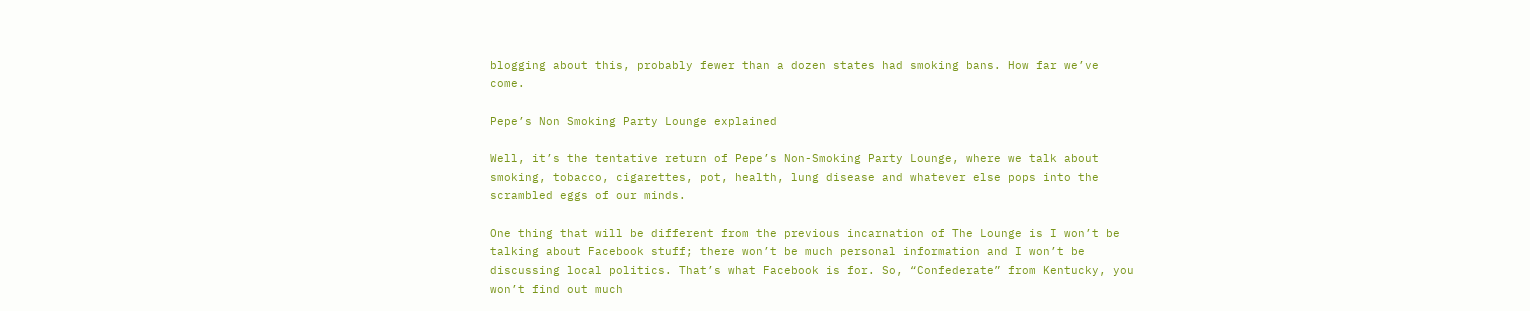blogging about this, probably fewer than a dozen states had smoking bans. How far we’ve come.

Pepe’s Non Smoking Party Lounge explained

Well, it’s the tentative return of Pepe’s Non-Smoking Party Lounge, where we talk about smoking, tobacco, cigarettes, pot, health, lung disease and whatever else pops into the scrambled eggs of our minds.

One thing that will be different from the previous incarnation of The Lounge is I won’t be talking about Facebook stuff; there won’t be much personal information and I won’t be discussing local politics. That’s what Facebook is for. So, “Confederate” from Kentucky, you won’t find out much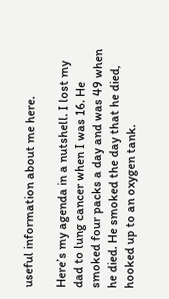useful information about me here.

Here’s my agenda in a nutshell. I lost my dad to lung cancer when I was 16. He smoked four packs a day and was 49 when he died. He smoked the day that he died, hooked up to an oxygen tank.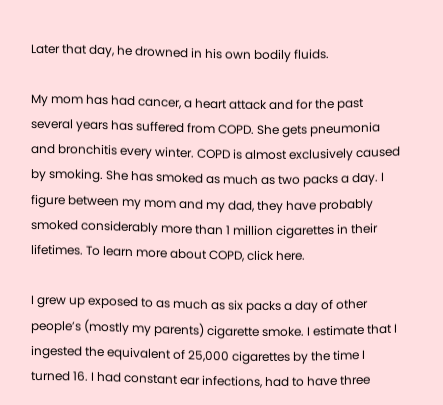Later that day, he drowned in his own bodily fluids.

My mom has had cancer, a heart attack and for the past several years has suffered from COPD. She gets pneumonia and bronchitis every winter. COPD is almost exclusively caused by smoking. She has smoked as much as two packs a day. I figure between my mom and my dad, they have probably smoked considerably more than 1 million cigarettes in their lifetimes. To learn more about COPD, click here.

I grew up exposed to as much as six packs a day of other people’s (mostly my parents) cigarette smoke. I estimate that I ingested the equivalent of 25,000 cigarettes by the time I turned 16. I had constant ear infections, had to have three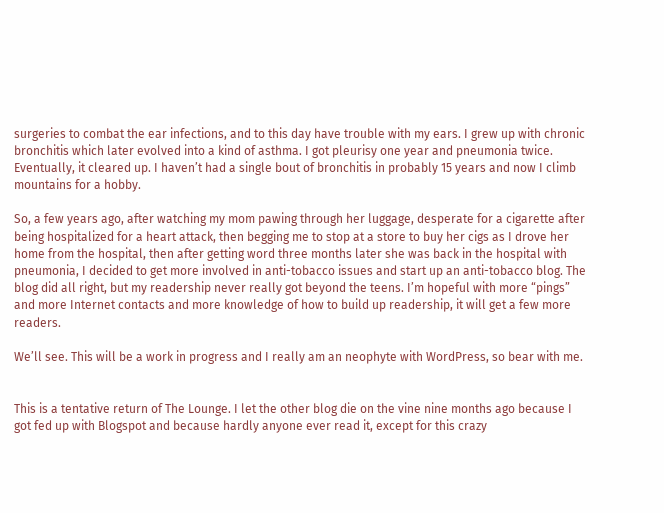surgeries to combat the ear infections, and to this day have trouble with my ears. I grew up with chronic bronchitis which later evolved into a kind of asthma. I got pleurisy one year and pneumonia twice. Eventually, it cleared up. I haven’t had a single bout of bronchitis in probably 15 years and now I climb mountains for a hobby.

So, a few years ago, after watching my mom pawing through her luggage, desperate for a cigarette after being hospitalized for a heart attack, then begging me to stop at a store to buy her cigs as I drove her home from the hospital, then after getting word three months later she was back in the hospital with pneumonia, I decided to get more involved in anti-tobacco issues and start up an anti-tobacco blog. The blog did all right, but my readership never really got beyond the teens. I’m hopeful with more “pings” and more Internet contacts and more knowledge of how to build up readership, it will get a few more readers.

We’ll see. This will be a work in progress and I really am an neophyte with WordPress, so bear with me.


This is a tentative return of The Lounge. I let the other blog die on the vine nine months ago because I got fed up with Blogspot and because hardly anyone ever read it, except for this crazy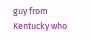guy from Kentucky who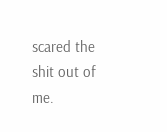scared the shit out of me.